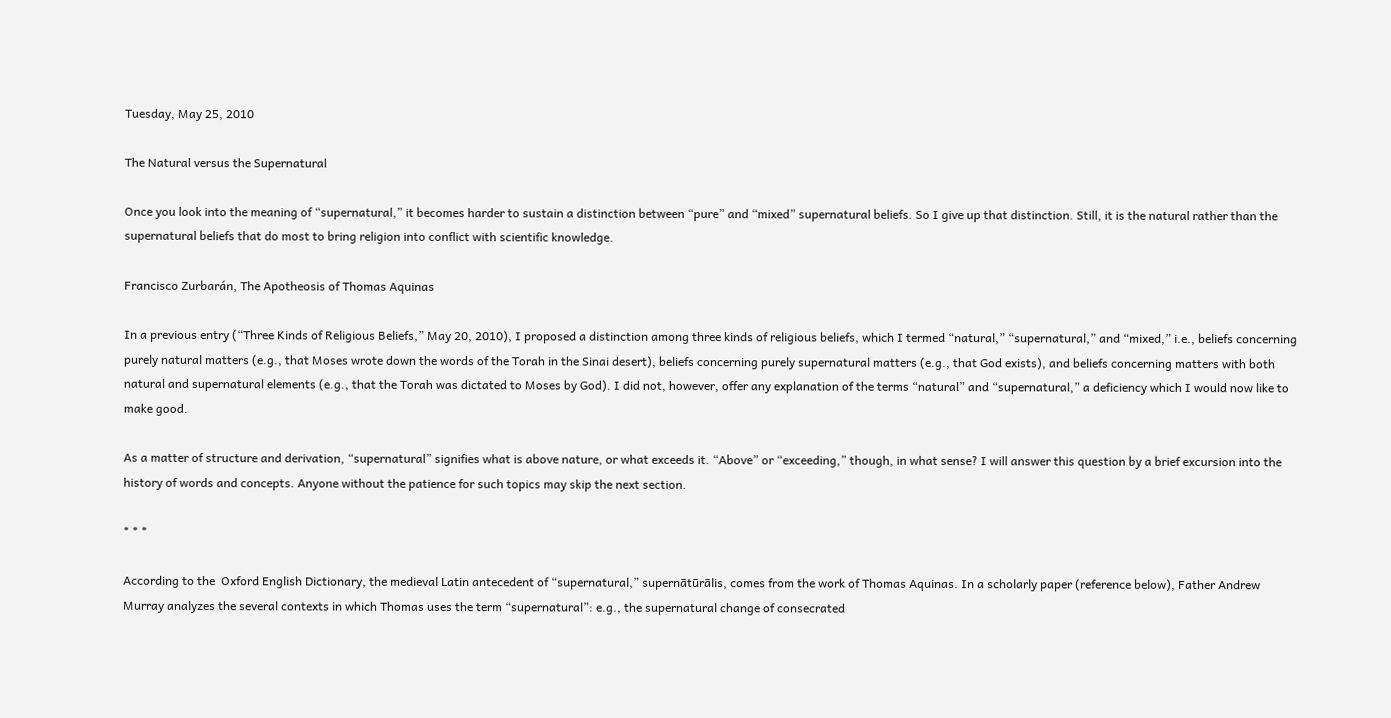Tuesday, May 25, 2010

The Natural versus the Supernatural

Once you look into the meaning of “supernatural,” it becomes harder to sustain a distinction between “pure” and “mixed” supernatural beliefs. So I give up that distinction. Still, it is the natural rather than the supernatural beliefs that do most to bring religion into conflict with scientific knowledge.

Francisco Zurbarán, The Apotheosis of Thomas Aquinas

In a previous entry (“Three Kinds of Religious Beliefs,” May 20, 2010), I proposed a distinction among three kinds of religious beliefs, which I termed “natural,” “supernatural,” and “mixed,” i.e., beliefs concerning purely natural matters (e.g., that Moses wrote down the words of the Torah in the Sinai desert), beliefs concerning purely supernatural matters (e.g., that God exists), and beliefs concerning matters with both natural and supernatural elements (e.g., that the Torah was dictated to Moses by God). I did not, however, offer any explanation of the terms “natural” and “supernatural,” a deficiency which I would now like to make good.

As a matter of structure and derivation, “supernatural” signifies what is above nature, or what exceeds it. “Above” or “exceeding,” though, in what sense? I will answer this question by a brief excursion into the history of words and concepts. Anyone without the patience for such topics may skip the next section.

* * *

According to the  Oxford English Dictionary, the medieval Latin antecedent of “supernatural,” supernātūrālis, comes from the work of Thomas Aquinas. In a scholarly paper (reference below), Father Andrew Murray analyzes the several contexts in which Thomas uses the term “supernatural”: e.g., the supernatural change of consecrated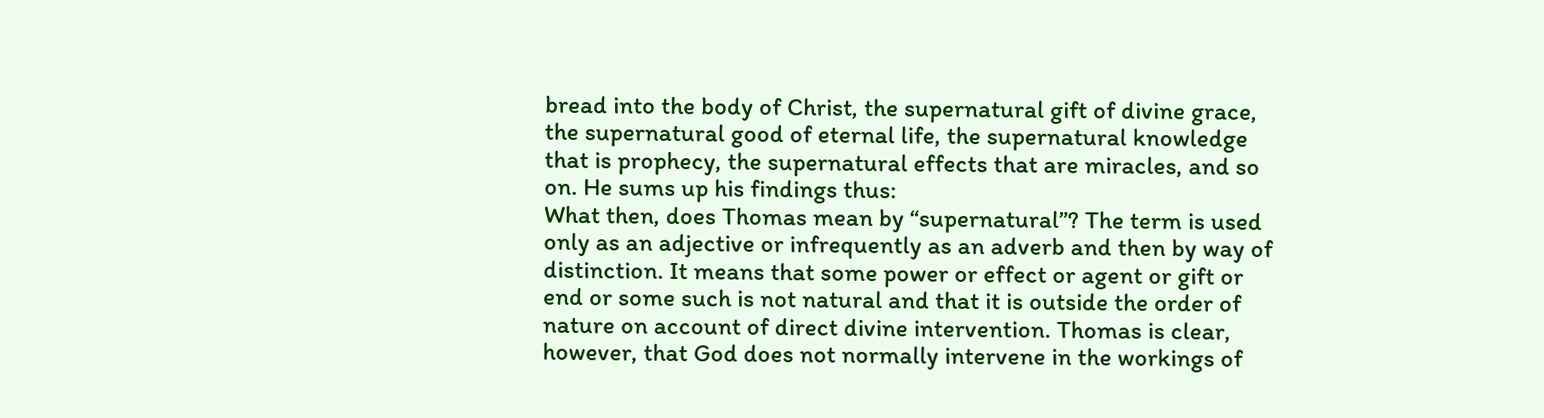bread into the body of Christ, the supernatural gift of divine grace, the supernatural good of eternal life, the supernatural knowledge that is prophecy, the supernatural effects that are miracles, and so on. He sums up his findings thus:
What then, does Thomas mean by “supernatural”? The term is used only as an adjective or infrequently as an adverb and then by way of distinction. It means that some power or effect or agent or gift or end or some such is not natural and that it is outside the order of nature on account of direct divine intervention. Thomas is clear, however, that God does not normally intervene in the workings of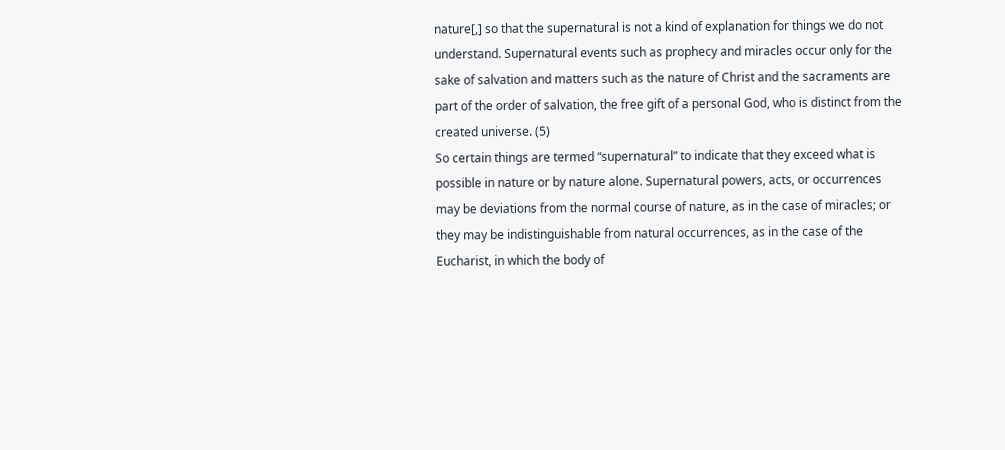nature[,] so that the supernatural is not a kind of explanation for things we do not understand. Supernatural events such as prophecy and miracles occur only for the sake of salvation and matters such as the nature of Christ and the sacraments are part of the order of salvation, the free gift of a personal God, who is distinct from the created universe. (5)
So certain things are termed “supernatural” to indicate that they exceed what is possible in nature or by nature alone. Supernatural powers, acts, or occurrences may be deviations from the normal course of nature, as in the case of miracles; or they may be indistinguishable from natural occurrences, as in the case of the Eucharist, in which the body of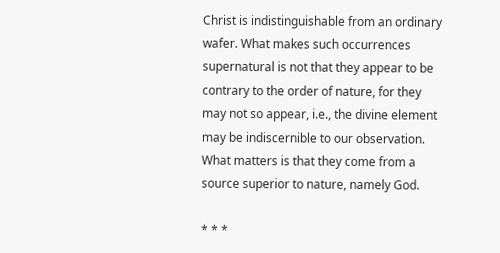Christ is indistinguishable from an ordinary wafer. What makes such occurrences supernatural is not that they appear to be contrary to the order of nature, for they may not so appear, i.e., the divine element may be indiscernible to our observation. What matters is that they come from a source superior to nature, namely God.

* * *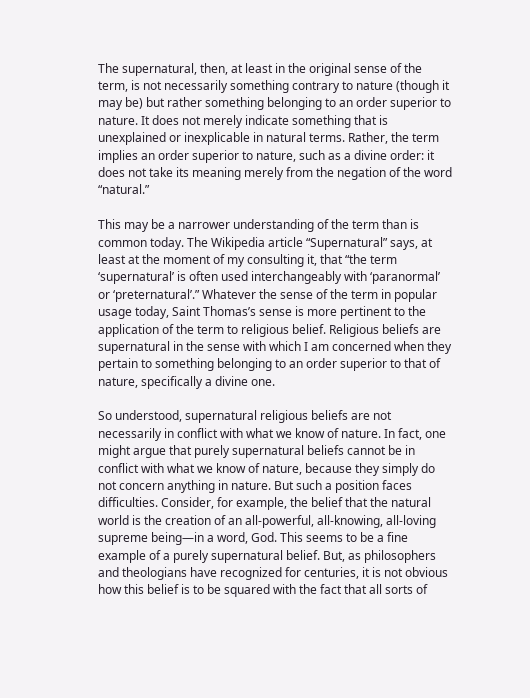The supernatural, then, at least in the original sense of the term, is not necessarily something contrary to nature (though it may be) but rather something belonging to an order superior to nature. It does not merely indicate something that is unexplained or inexplicable in natural terms. Rather, the term implies an order superior to nature, such as a divine order: it does not take its meaning merely from the negation of the word “natural.”

This may be a narrower understanding of the term than is common today. The Wikipedia article “Supernatural” says, at least at the moment of my consulting it, that “the term ‘supernatural’ is often used interchangeably with ‘paranormal’ or ‘preternatural’.” Whatever the sense of the term in popular usage today, Saint Thomas’s sense is more pertinent to the application of the term to religious belief. Religious beliefs are supernatural in the sense with which I am concerned when they pertain to something belonging to an order superior to that of nature, specifically a divine one.

So understood, supernatural religious beliefs are not necessarily in conflict with what we know of nature. In fact, one might argue that purely supernatural beliefs cannot be in conflict with what we know of nature, because they simply do not concern anything in nature. But such a position faces difficulties. Consider, for example, the belief that the natural world is the creation of an all-powerful, all-knowing, all-loving supreme being—in a word, God. This seems to be a fine example of a purely supernatural belief. But, as philosophers and theologians have recognized for centuries, it is not obvious how this belief is to be squared with the fact that all sorts of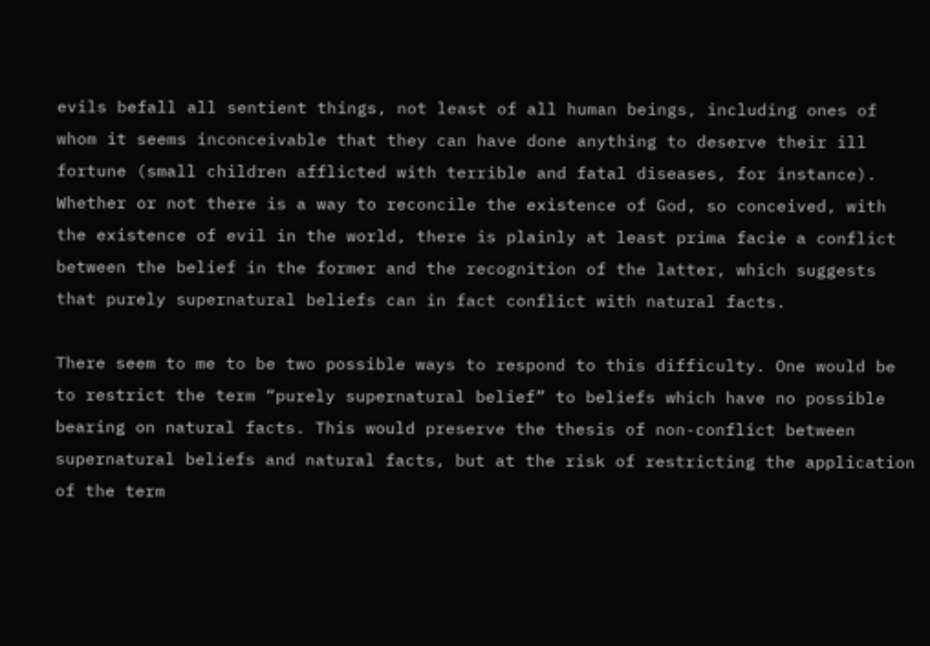evils befall all sentient things, not least of all human beings, including ones of whom it seems inconceivable that they can have done anything to deserve their ill fortune (small children afflicted with terrible and fatal diseases, for instance). Whether or not there is a way to reconcile the existence of God, so conceived, with the existence of evil in the world, there is plainly at least prima facie a conflict between the belief in the former and the recognition of the latter, which suggests that purely supernatural beliefs can in fact conflict with natural facts.

There seem to me to be two possible ways to respond to this difficulty. One would be to restrict the term “purely supernatural belief” to beliefs which have no possible bearing on natural facts. This would preserve the thesis of non-conflict between supernatural beliefs and natural facts, but at the risk of restricting the application of the term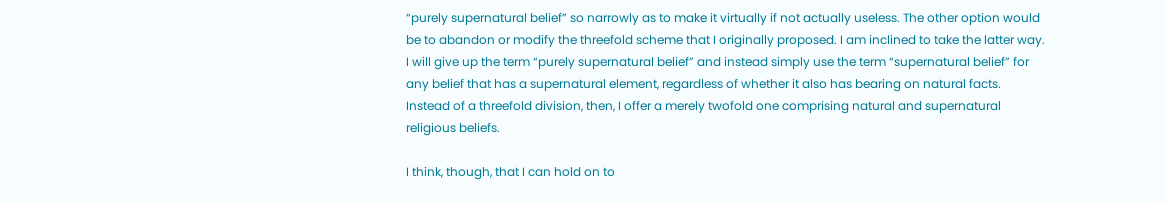“purely supernatural belief” so narrowly as to make it virtually if not actually useless. The other option would be to abandon or modify the threefold scheme that I originally proposed. I am inclined to take the latter way. I will give up the term “purely supernatural belief” and instead simply use the term “supernatural belief” for any belief that has a supernatural element, regardless of whether it also has bearing on natural facts. Instead of a threefold division, then, I offer a merely twofold one comprising natural and supernatural religious beliefs.

I think, though, that I can hold on to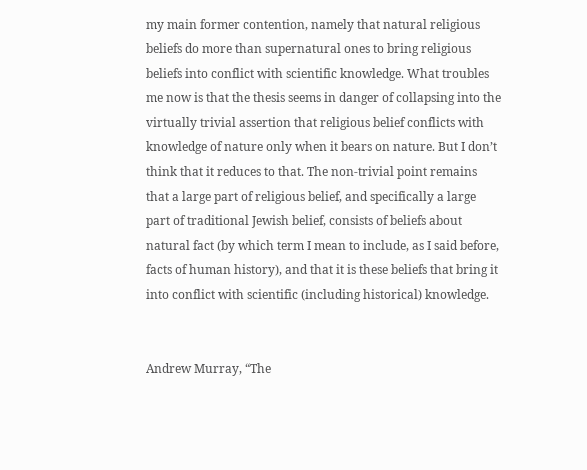my main former contention, namely that natural religious beliefs do more than supernatural ones to bring religious beliefs into conflict with scientific knowledge. What troubles me now is that the thesis seems in danger of collapsing into the virtually trivial assertion that religious belief conflicts with knowledge of nature only when it bears on nature. But I don’t think that it reduces to that. The non-trivial point remains that a large part of religious belief, and specifically a large part of traditional Jewish belief, consists of beliefs about natural fact (by which term I mean to include, as I said before, facts of human history), and that it is these beliefs that bring it into conflict with scientific (including historical) knowledge.


Andrew Murray, “The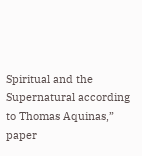Spiritual and the Supernatural according to Thomas Aquinas,” paper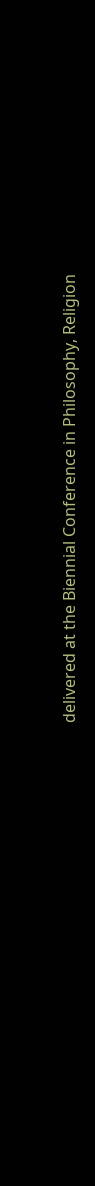delivered at the Biennial Conference in Philosophy, Religion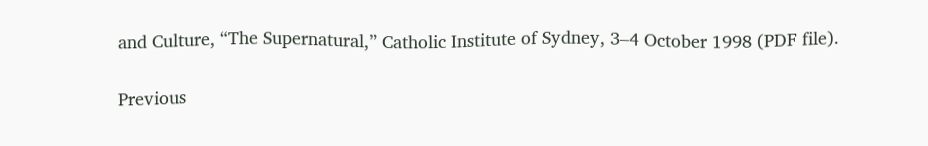and Culture, “The Supernatural,” Catholic Institute of Sydney, 3–4 October 1998 (PDF file).

Previous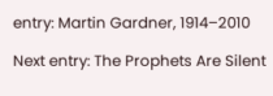entry: Martin Gardner, 1914–2010

Next entry: The Prophets Are Silent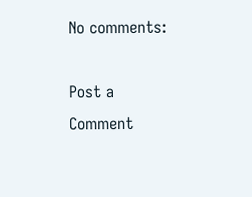No comments:

Post a Comment